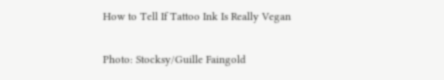How to Tell If Tattoo Ink Is Really Vegan

Photo: Stocksy/Guille Faingold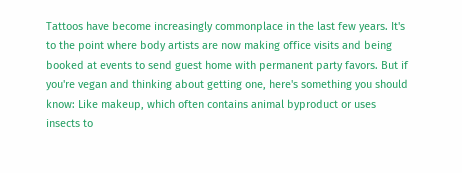Tattoos have become increasingly commonplace in the last few years. It's to the point where body artists are now making office visits and being booked at events to send guest home with permanent party favors. But if you're vegan and thinking about getting one, here's something you should know: Like makeup, which often contains animal byproduct or uses insects to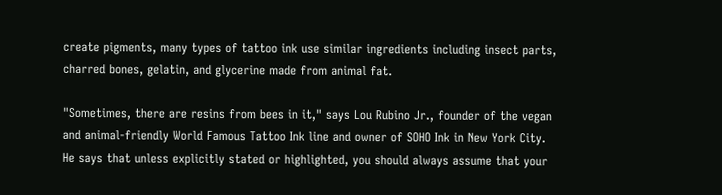create pigments, many types of tattoo ink use similar ingredients including insect parts, charred bones, gelatin, and glycerine made from animal fat.

"Sometimes, there are resins from bees in it," says Lou Rubino Jr., founder of the vegan and animal-friendly World Famous Tattoo Ink line and owner of SOHO Ink in New York City. He says that unless explicitly stated or highlighted, you should always assume that your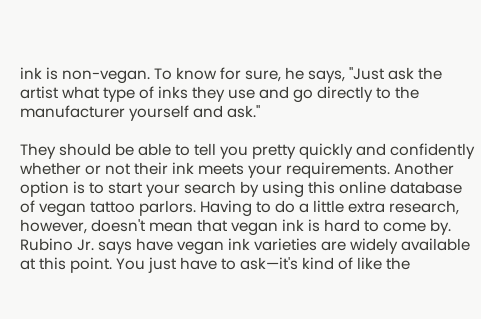ink is non-vegan. To know for sure, he says, "Just ask the artist what type of inks they use and go directly to the manufacturer yourself and ask."

They should be able to tell you pretty quickly and confidently whether or not their ink meets your requirements. Another option is to start your search by using this online database of vegan tattoo parlors. Having to do a little extra research, however, doesn't mean that vegan ink is hard to come by. Rubino Jr. says have vegan ink varieties are widely available at this point. You just have to ask—it's kind of like the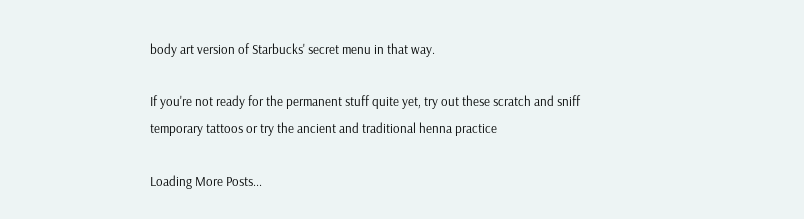body art version of Starbucks' secret menu in that way.

If you're not ready for the permanent stuff quite yet, try out these scratch and sniff temporary tattoos or try the ancient and traditional henna practice

Loading More Posts...